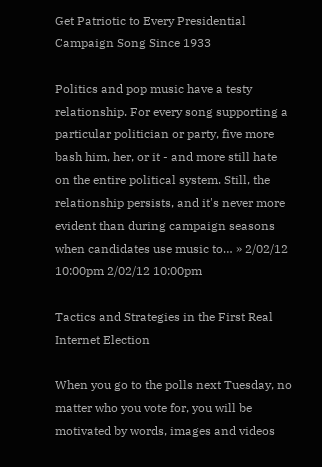Get Patriotic to Every Presidential Campaign Song Since 1933

Politics and pop music have a testy relationship. For every song supporting a particular politician or party, five more bash him, her, or it - and more still hate on the entire political system. Still, the relationship persists, and it's never more evident than during campaign seasons when candidates use music to… » 2/02/12 10:00pm 2/02/12 10:00pm

Tactics and Strategies in the First Real Internet Election

When you go to the polls next Tuesday, no matter who you vote for, you will be motivated by words, images and videos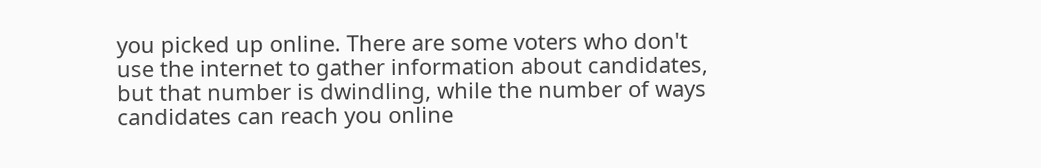you picked up online. There are some voters who don't use the internet to gather information about candidates, but that number is dwindling, while the number of ways candidates can reach you online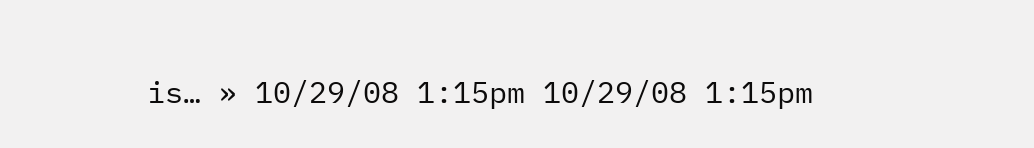is… » 10/29/08 1:15pm 10/29/08 1:15pm